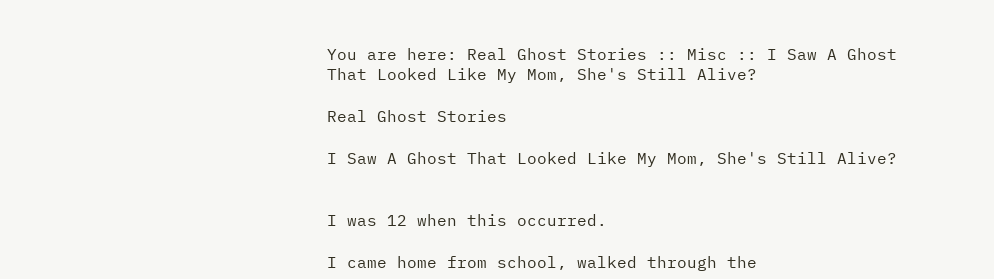You are here: Real Ghost Stories :: Misc :: I Saw A Ghost That Looked Like My Mom, She's Still Alive?

Real Ghost Stories

I Saw A Ghost That Looked Like My Mom, She's Still Alive?


I was 12 when this occurred.

I came home from school, walked through the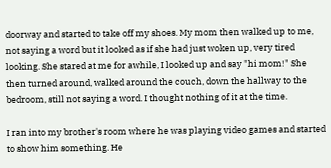doorway and started to take off my shoes. My mom then walked up to me, not saying a word but it looked as if she had just woken up, very tired looking. She stared at me for awhile, I looked up and say "hi mom!" She then turned around, walked around the couch, down the hallway to the bedroom, still not saying a word. I thought nothing of it at the time.

I ran into my brother's room where he was playing video games and started to show him something. He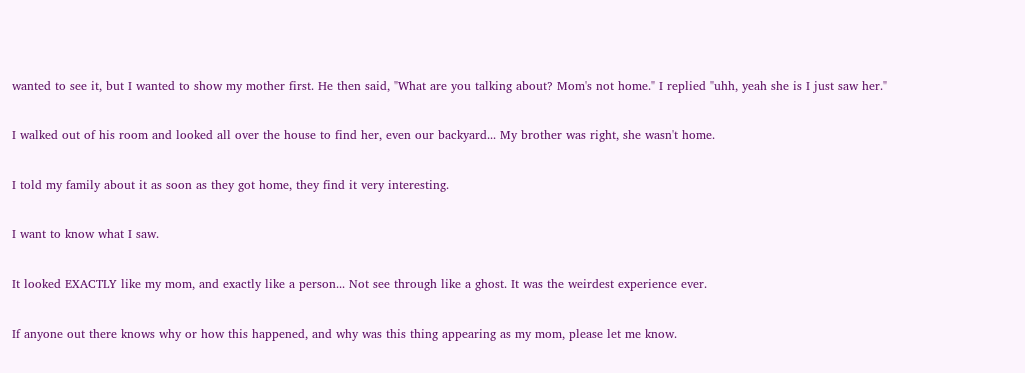wanted to see it, but I wanted to show my mother first. He then said, "What are you talking about? Mom's not home." I replied "uhh, yeah she is I just saw her."

I walked out of his room and looked all over the house to find her, even our backyard... My brother was right, she wasn't home.

I told my family about it as soon as they got home, they find it very interesting.

I want to know what I saw.

It looked EXACTLY like my mom, and exactly like a person... Not see through like a ghost. It was the weirdest experience ever.

If anyone out there knows why or how this happened, and why was this thing appearing as my mom, please let me know.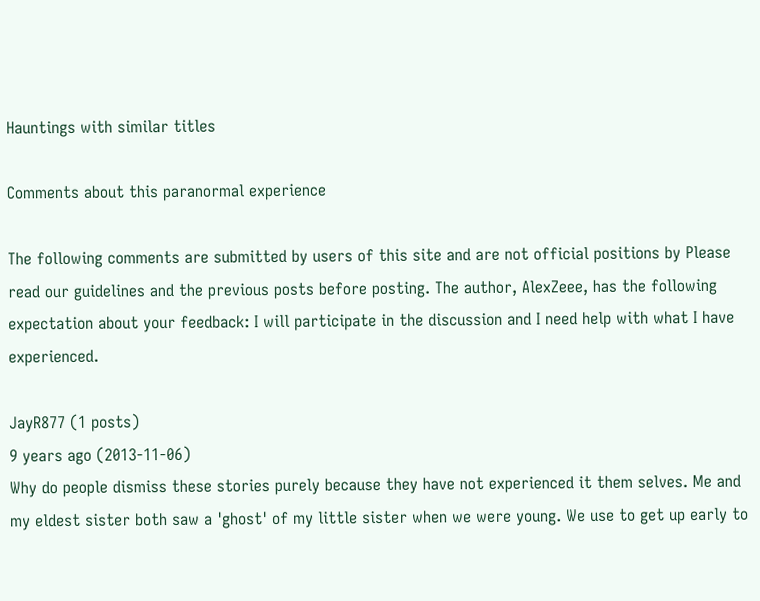Hauntings with similar titles

Comments about this paranormal experience

The following comments are submitted by users of this site and are not official positions by Please read our guidelines and the previous posts before posting. The author, AlexZeee, has the following expectation about your feedback: I will participate in the discussion and I need help with what I have experienced.

JayR877 (1 posts)
9 years ago (2013-11-06)
Why do people dismiss these stories purely because they have not experienced it them selves. Me and my eldest sister both saw a 'ghost' of my little sister when we were young. We use to get up early to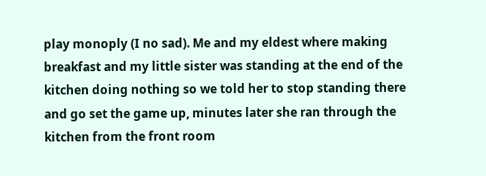play monoply (I no sad). Me and my eldest where making breakfast and my little sister was standing at the end of the kitchen doing nothing so we told her to stop standing there and go set the game up, minutes later she ran through the kitchen from the front room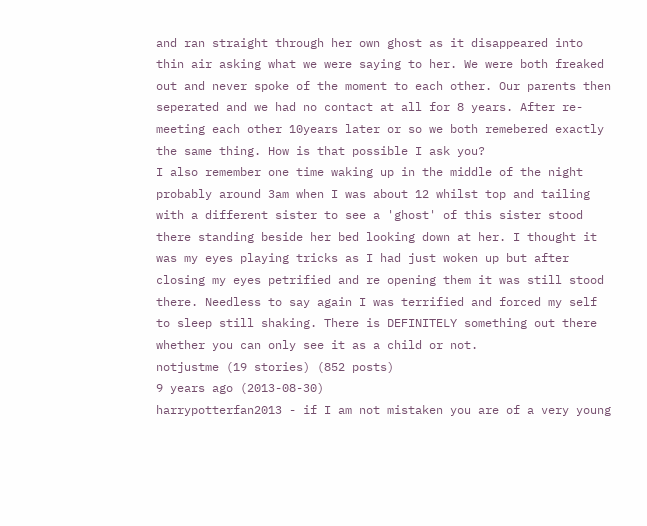and ran straight through her own ghost as it disappeared into thin air asking what we were saying to her. We were both freaked out and never spoke of the moment to each other. Our parents then seperated and we had no contact at all for 8 years. After re-meeting each other 10years later or so we both remebered exactly the same thing. How is that possible I ask you?
I also remember one time waking up in the middle of the night probably around 3am when I was about 12 whilst top and tailing with a different sister to see a 'ghost' of this sister stood there standing beside her bed looking down at her. I thought it was my eyes playing tricks as I had just woken up but after closing my eyes petrified and re opening them it was still stood there. Needless to say again I was terrified and forced my self to sleep still shaking. There is DEFINITELY something out there whether you can only see it as a child or not.
notjustme (19 stories) (852 posts)
9 years ago (2013-08-30)
harrypotterfan2013 - if I am not mistaken you are of a very young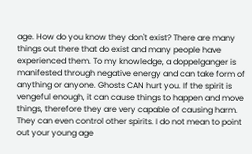age. How do you know they don't exist? There are many things out there that do exist and many people have experienced them. To my knowledge, a doppelganger is manifested through negative energy and can take form of anything or anyone. Ghosts CAN hurt you. If the spirit is vengeful enough, it can cause things to happen and move things, therefore they are very capable of causing harm. They can even control other spirits. I do not mean to point out your young age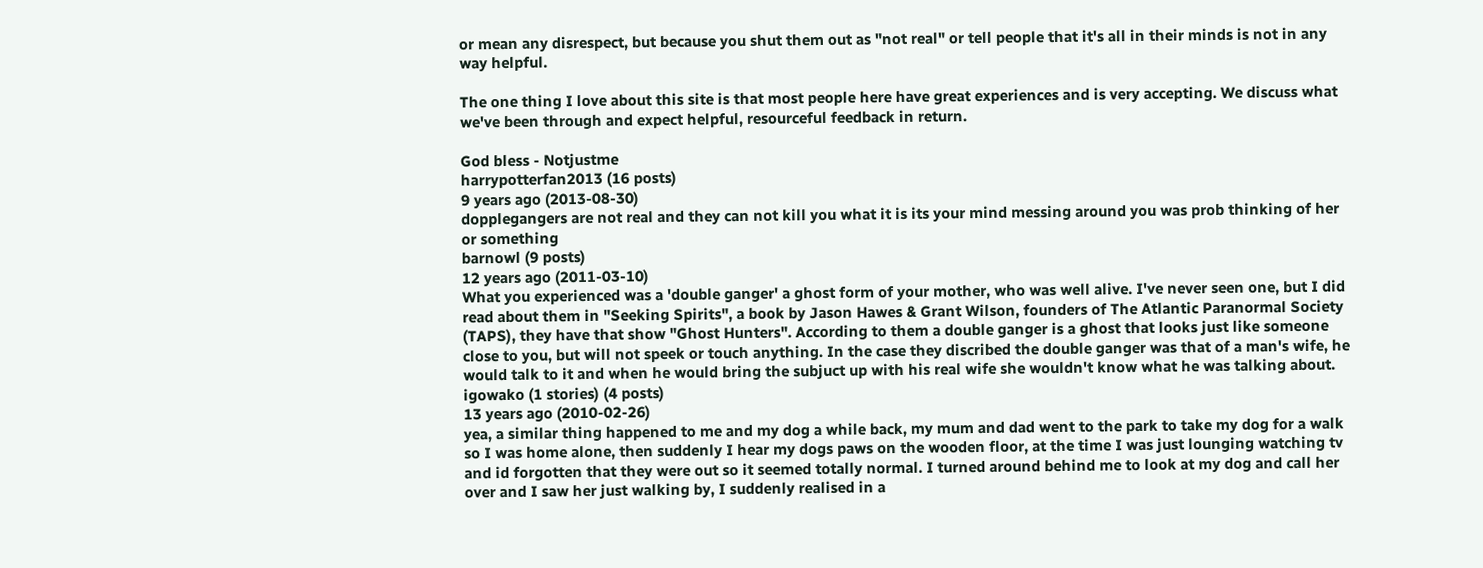or mean any disrespect, but because you shut them out as "not real" or tell people that it's all in their minds is not in any way helpful.

The one thing I love about this site is that most people here have great experiences and is very accepting. We discuss what we've been through and expect helpful, resourceful feedback in return.

God bless - Notjustme
harrypotterfan2013 (16 posts)
9 years ago (2013-08-30)
dopplegangers are not real and they can not kill you what it is its your mind messing around you was prob thinking of her or something
barnowl (9 posts)
12 years ago (2011-03-10)
What you experienced was a 'double ganger' a ghost form of your mother, who was well alive. I've never seen one, but I did read about them in "Seeking Spirits", a book by Jason Hawes & Grant Wilson, founders of The Atlantic Paranormal Society (TAPS), they have that show "Ghost Hunters". According to them a double ganger is a ghost that looks just like someone close to you, but will not speek or touch anything. In the case they discribed the double ganger was that of a man's wife, he would talk to it and when he would bring the subjuct up with his real wife she wouldn't know what he was talking about.
igowako (1 stories) (4 posts)
13 years ago (2010-02-26)
yea, a similar thing happened to me and my dog a while back, my mum and dad went to the park to take my dog for a walk so I was home alone, then suddenly I hear my dogs paws on the wooden floor, at the time I was just lounging watching tv and id forgotten that they were out so it seemed totally normal. I turned around behind me to look at my dog and call her over and I saw her just walking by, I suddenly realised in a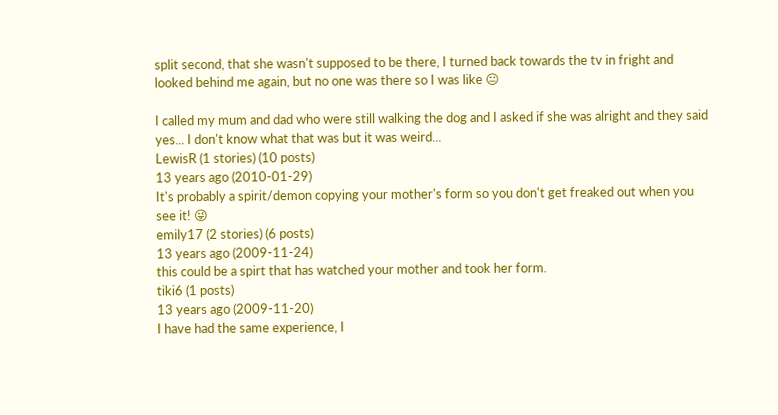split second, that she wasn't supposed to be there, I turned back towards the tv in fright and looked behind me again, but no one was there so I was like 😐

I called my mum and dad who were still walking the dog and I asked if she was alright and they said yes... I don't know what that was but it was weird...
LewisR (1 stories) (10 posts)
13 years ago (2010-01-29)
It's probably a spirit/demon copying your mother's form so you don't get freaked out when you see it! 😜
emily17 (2 stories) (6 posts)
13 years ago (2009-11-24)
this could be a spirt that has watched your mother and took her form.
tiki6 (1 posts)
13 years ago (2009-11-20)
I have had the same experience, I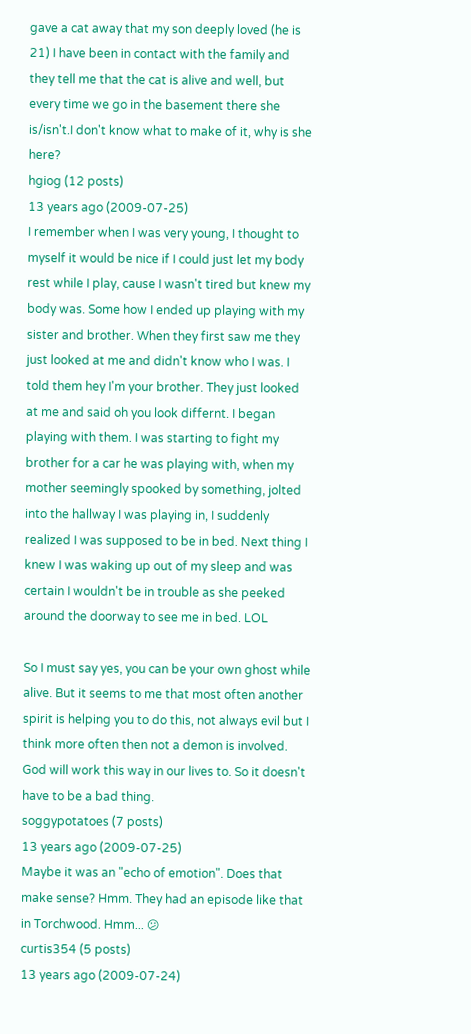gave a cat away that my son deeply loved (he is 21) I have been in contact with the family and they tell me that the cat is alive and well, but every time we go in the basement there she is/isn't.I don't know what to make of it, why is she here?
hgiog (12 posts)
13 years ago (2009-07-25)
I remember when I was very young, I thought to myself it would be nice if I could just let my body rest while I play, cause I wasn't tired but knew my body was. Some how I ended up playing with my sister and brother. When they first saw me they just looked at me and didn't know who I was. I told them hey I'm your brother. They just looked at me and said oh you look differnt. I began playing with them. I was starting to fight my brother for a car he was playing with, when my mother seemingly spooked by something, jolted into the hallway I was playing in, I suddenly realized I was supposed to be in bed. Next thing I knew I was waking up out of my sleep and was certain I wouldn't be in trouble as she peeked around the doorway to see me in bed. LOL

So I must say yes, you can be your own ghost while alive. But it seems to me that most often another spirit is helping you to do this, not always evil but I think more often then not a demon is involved. God will work this way in our lives to. So it doesn't have to be a bad thing.
soggypotatoes (7 posts)
13 years ago (2009-07-25)
Maybe it was an "echo of emotion". Does that make sense? Hmm. They had an episode like that in Torchwood. Hmm... 😕
curtis354 (5 posts)
13 years ago (2009-07-24)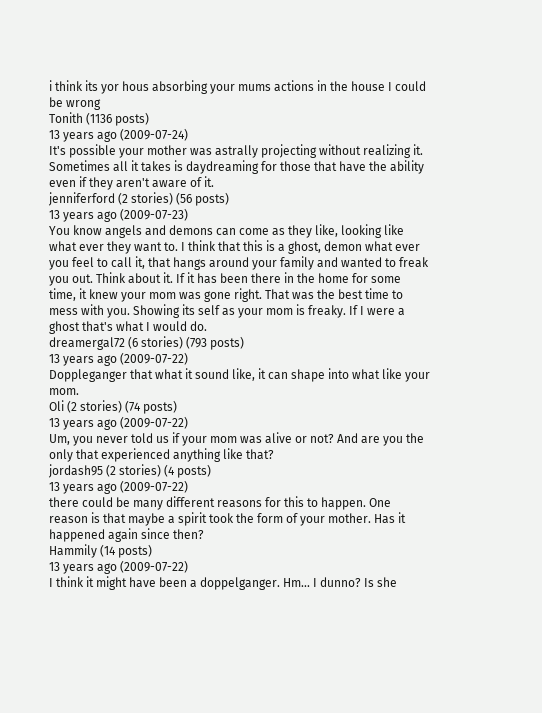i think its yor hous absorbing your mums actions in the house I could be wrong
Tonith (1136 posts)
13 years ago (2009-07-24)
It's possible your mother was astrally projecting without realizing it. Sometimes all it takes is daydreaming for those that have the ability even if they aren't aware of it.
jenniferford (2 stories) (56 posts)
13 years ago (2009-07-23)
You know angels and demons can come as they like, looking like what ever they want to. I think that this is a ghost, demon what ever you feel to call it, that hangs around your family and wanted to freak you out. Think about it. If it has been there in the home for some time, it knew your mom was gone right. That was the best time to mess with you. Showing its self as your mom is freaky. If I were a ghost that's what I would do.
dreamergal72 (6 stories) (793 posts)
13 years ago (2009-07-22)
Doppleganger that what it sound like, it can shape into what like your mom.
Oli (2 stories) (74 posts)
13 years ago (2009-07-22)
Um, you never told us if your mom was alive or not? And are you the only that experienced anything like that?
jordash95 (2 stories) (4 posts)
13 years ago (2009-07-22)
there could be many different reasons for this to happen. One reason is that maybe a spirit took the form of your mother. Has it happened again since then?
Hammily (14 posts)
13 years ago (2009-07-22)
I think it might have been a doppelganger. Hm... I dunno? Is she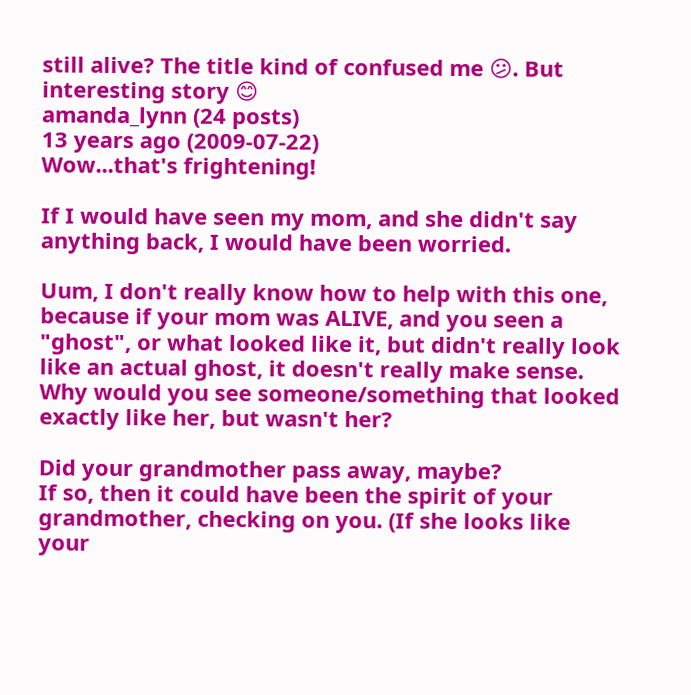still alive? The title kind of confused me 😕. But interesting story 😊
amanda_lynn (24 posts)
13 years ago (2009-07-22)
Wow...that's frightening!

If I would have seen my mom, and she didn't say anything back, I would have been worried.

Uum, I don't really know how to help with this one, because if your mom was ALIVE, and you seen a "ghost", or what looked like it, but didn't really look like an actual ghost, it doesn't really make sense. Why would you see someone/something that looked exactly like her, but wasn't her?

Did your grandmother pass away, maybe?
If so, then it could have been the spirit of your grandmother, checking on you. (If she looks like your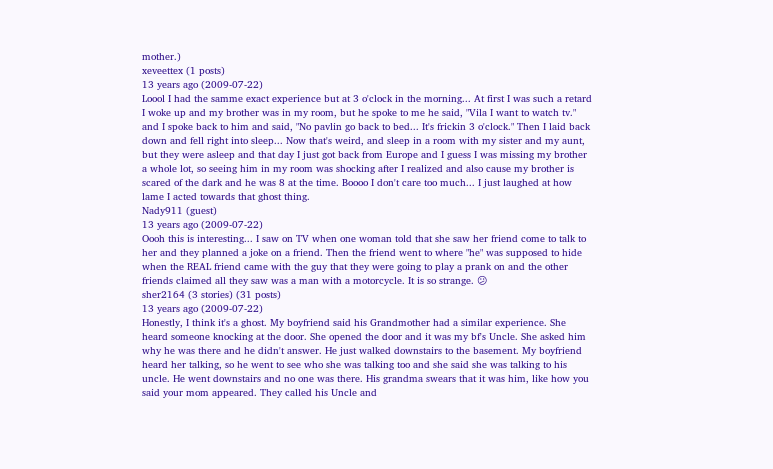mother.)
xeveettex (1 posts)
13 years ago (2009-07-22)
Loool I had the samme exact experience but at 3 o'clock in the morning... At first I was such a retard I woke up and my brother was in my room, but he spoke to me he said, "Vila I want to watch tv." and I spoke back to him and said, "No pavlin go back to bed... It's frickin 3 o'clock." Then I laid back down and fell right into sleep... Now that's weird, and sleep in a room with my sister and my aunt, but they were asleep and that day I just got back from Europe and I guess I was missing my brother a whole lot, so seeing him in my room was shocking after I realized and also cause my brother is scared of the dark and he was 8 at the time. Boooo I don't care too much... I just laughed at how lame I acted towards that ghost thing.
Nady911 (guest)
13 years ago (2009-07-22)
Oooh this is interesting... I saw on TV when one woman told that she saw her friend come to talk to her and they planned a joke on a friend. Then the friend went to where "he" was supposed to hide when the REAL friend came with the guy that they were going to play a prank on and the other friends claimed all they saw was a man with a motorcycle. It is so strange. 😕
sher2164 (3 stories) (31 posts)
13 years ago (2009-07-22)
Honestly, I think it's a ghost. My boyfriend said his Grandmother had a similar experience. She heard someone knocking at the door. She opened the door and it was my bf's Uncle. She asked him why he was there and he didn't answer. He just walked downstairs to the basement. My boyfriend heard her talking, so he went to see who she was talking too and she said she was talking to his uncle. He went downstairs and no one was there. His grandma swears that it was him, like how you said your mom appeared. They called his Uncle and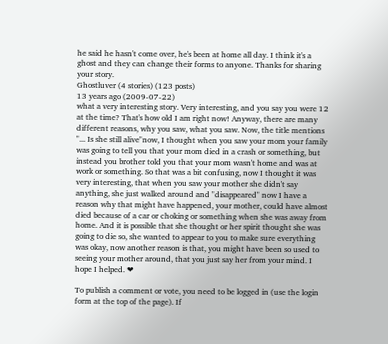he said he hasn't come over, he's been at home all day. I think it's a ghost and they can change their forms to anyone. Thanks for sharing your story.
Ghostluver (4 stories) (123 posts)
13 years ago (2009-07-22)
what a very interesting story. Very interesting, and you say you were 12 at the time? That's how old I am right now! Anyway, there are many different reasons, why you saw, what you saw. Now, the title mentions "... Is she still alive"now, I thought when you saw your mom your family was going to tell you that your mom died in a crash or something, but instead you brother told you that your mom wasn't home and was at work or something. So that was a bit confusing, now I thought it was very interesting, that when you saw your mother she didn't say anything, she just walked around and "disappeared" now I have a reason why that might have happened, your mother, could have almost died because of a car or choking or something when she was away from home. And it is possible that she thought or her spirit thought she was going to die so, she wanted to appear to you to make sure everything was okay, now another reason is that, you might have been so used to seeing your mother around, that you just say her from your mind. I hope I helped. ❤

To publish a comment or vote, you need to be logged in (use the login form at the top of the page). If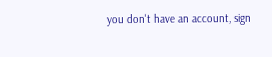you don't have an account, sign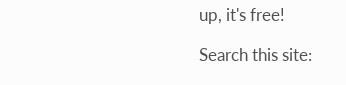up, it's free!

Search this site: